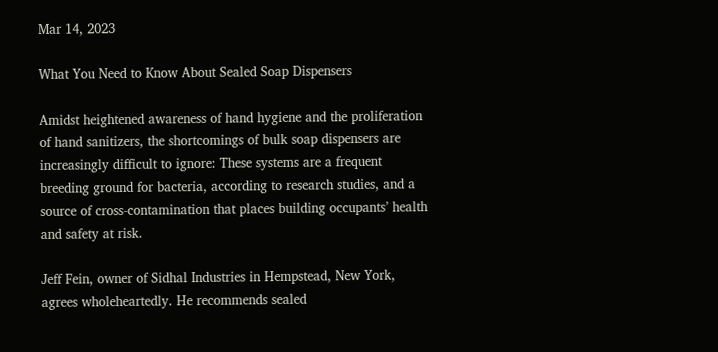Mar 14, 2023

What You Need to Know About Sealed Soap Dispensers

Amidst heightened awareness of hand hygiene and the proliferation of hand sanitizers, the shortcomings of bulk soap dispensers are increasingly difficult to ignore: These systems are a frequent breeding ground for bacteria, according to research studies, and a source of cross-contamination that places building occupants’ health and safety at risk.

Jeff Fein, owner of Sidhal Industries in Hempstead, New York, agrees wholeheartedly. He recommends sealed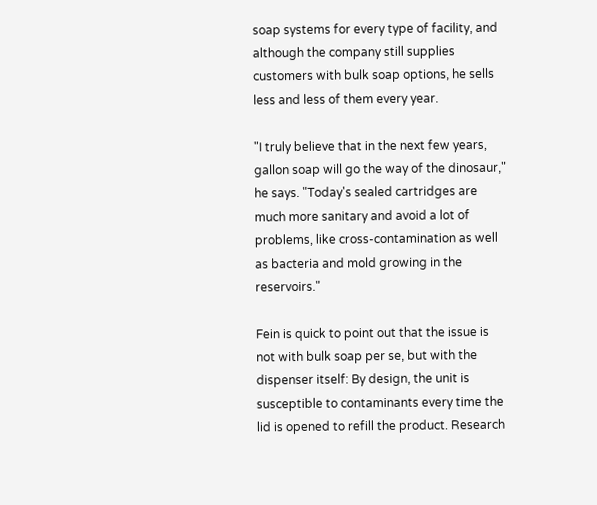soap systems for every type of facility, and although the company still supplies customers with bulk soap options, he sells less and less of them every year.

"I truly believe that in the next few years, gallon soap will go the way of the dinosaur," he says. "Today's sealed cartridges are much more sanitary and avoid a lot of problems, like cross-contamination as well as bacteria and mold growing in the reservoirs."

Fein is quick to point out that the issue is not with bulk soap per se, but with the dispenser itself: By design, the unit is susceptible to contaminants every time the lid is opened to refill the product. Research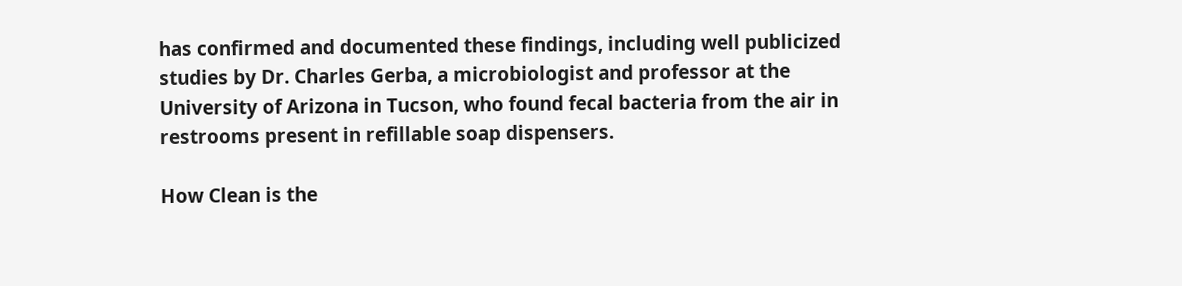has confirmed and documented these findings, including well publicized studies by Dr. Charles Gerba, a microbiologist and professor at the University of Arizona in Tucson, who found fecal bacteria from the air in restrooms present in refillable soap dispensers.

How Clean is the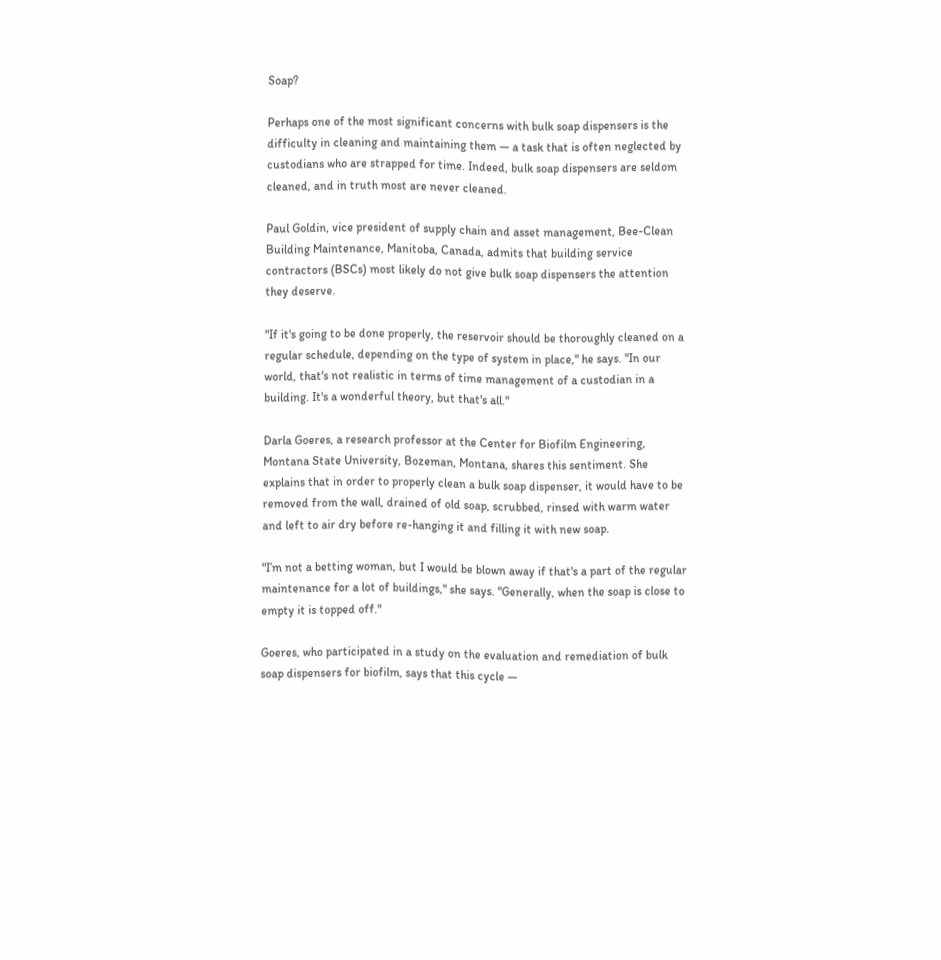Soap?

Perhaps one of the most significant concerns with bulk soap dispensers is the difficulty in cleaning and maintaining them — a task that is often neglected by custodians who are strapped for time. Indeed, bulk soap dispensers are seldom cleaned, and in truth most are never cleaned.

Paul Goldin, vice president of supply chain and asset management, Bee-Clean Building Maintenance, Manitoba, Canada, admits that building service contractors (BSCs) most likely do not give bulk soap dispensers the attention they deserve.

"If it's going to be done properly, the reservoir should be thoroughly cleaned on a regular schedule, depending on the type of system in place," he says. "In our world, that's not realistic in terms of time management of a custodian in a building. It's a wonderful theory, but that's all."

Darla Goeres, a research professor at the Center for Biofilm Engineering, Montana State University, Bozeman, Montana, shares this sentiment. She explains that in order to properly clean a bulk soap dispenser, it would have to be removed from the wall, drained of old soap, scrubbed, rinsed with warm water and left to air dry before re-hanging it and filling it with new soap.

"I’m not a betting woman, but I would be blown away if that's a part of the regular maintenance for a lot of buildings," she says. "Generally, when the soap is close to empty it is topped off."

Goeres, who participated in a study on the evaluation and remediation of bulk soap dispensers for biofilm, says that this cycle —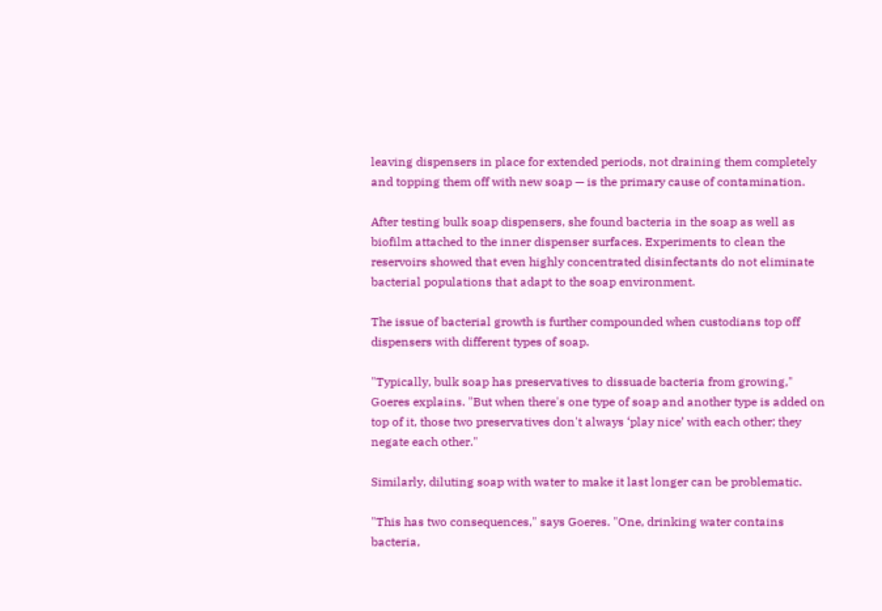leaving dispensers in place for extended periods, not draining them completely and topping them off with new soap — is the primary cause of contamination.

After testing bulk soap dispensers, she found bacteria in the soap as well as biofilm attached to the inner dispenser surfaces. Experiments to clean the reservoirs showed that even highly concentrated disinfectants do not eliminate bacterial populations that adapt to the soap environment.

The issue of bacterial growth is further compounded when custodians top off dispensers with different types of soap.

"Typically, bulk soap has preservatives to dissuade bacteria from growing," Goeres explains. "But when there's one type of soap and another type is added on top of it, those two preservatives don't always ‘play nice’ with each other; they negate each other."

Similarly, diluting soap with water to make it last longer can be problematic.

"This has two consequences," says Goeres. "One, drinking water contains bacteria,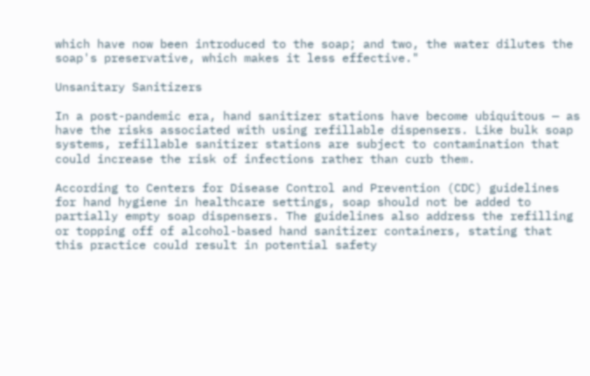which have now been introduced to the soap; and two, the water dilutes the soap's preservative, which makes it less effective."

Unsanitary Sanitizers

In a post-pandemic era, hand sanitizer stations have become ubiquitous — as have the risks associated with using refillable dispensers. Like bulk soap systems, refillable sanitizer stations are subject to contamination that could increase the risk of infections rather than curb them.

According to Centers for Disease Control and Prevention (CDC) guidelines for hand hygiene in healthcare settings, soap should not be added to partially empty soap dispensers. The guidelines also address the refilling or topping off of alcohol-based hand sanitizer containers, stating that this practice could result in potential safety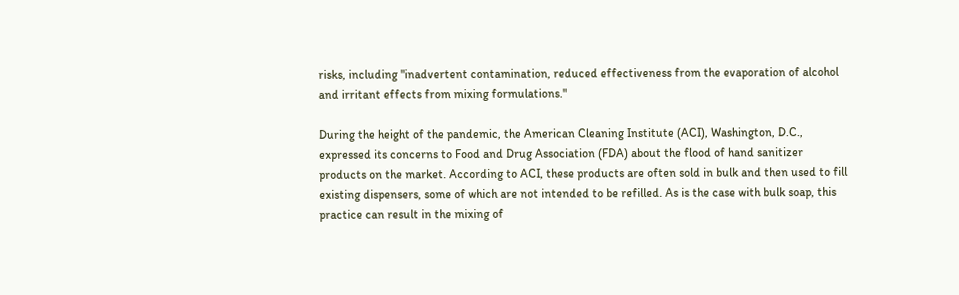risks, including "inadvertent contamination, reduced effectiveness from the evaporation of alcohol and irritant effects from mixing formulations."

During the height of the pandemic, the American Cleaning Institute (ACI), Washington, D.C., expressed its concerns to Food and Drug Association (FDA) about the flood of hand sanitizer products on the market. According to ACI, these products are often sold in bulk and then used to fill existing dispensers, some of which are not intended to be refilled. As is the case with bulk soap, this practice can result in the mixing of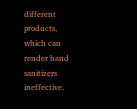different products, which can render hand sanitizers ineffective.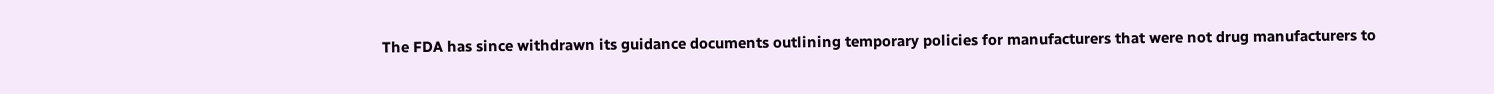The FDA has since withdrawn its guidance documents outlining temporary policies for manufacturers that were not drug manufacturers to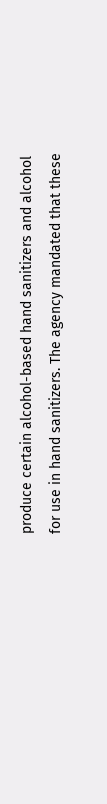produce certain alcohol-based hand sanitizers and alcohol for use in hand sanitizers. The agency mandated that these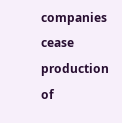companies cease production of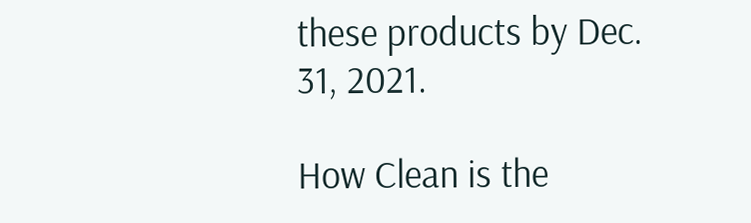these products by Dec. 31, 2021.

How Clean is the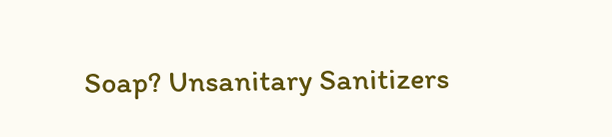Soap? Unsanitary Sanitizers